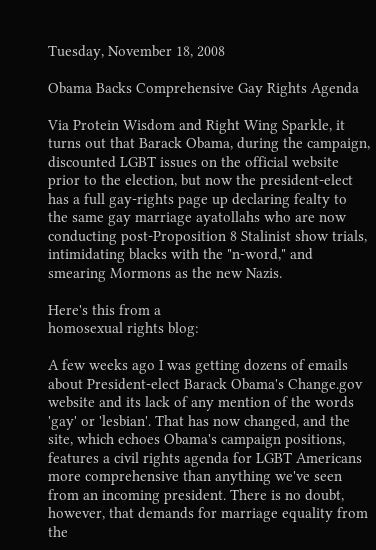Tuesday, November 18, 2008

Obama Backs Comprehensive Gay Rights Agenda

Via Protein Wisdom and Right Wing Sparkle, it turns out that Barack Obama, during the campaign, discounted LGBT issues on the official website prior to the election, but now the president-elect has a full gay-rights page up declaring fealty to the same gay marriage ayatollahs who are now conducting post-Proposition 8 Stalinist show trials, intimidating blacks with the "n-word," and smearing Mormons as the new Nazis.

Here's this from a
homosexual rights blog:

A few weeks ago I was getting dozens of emails about President-elect Barack Obama's Change.gov website and its lack of any mention of the words 'gay' or 'lesbian'. That has now changed, and the site, which echoes Obama's campaign positions, features a civil rights agenda for LGBT Americans more comprehensive than anything we've seen from an incoming president. There is no doubt, however, that demands for marriage equality from the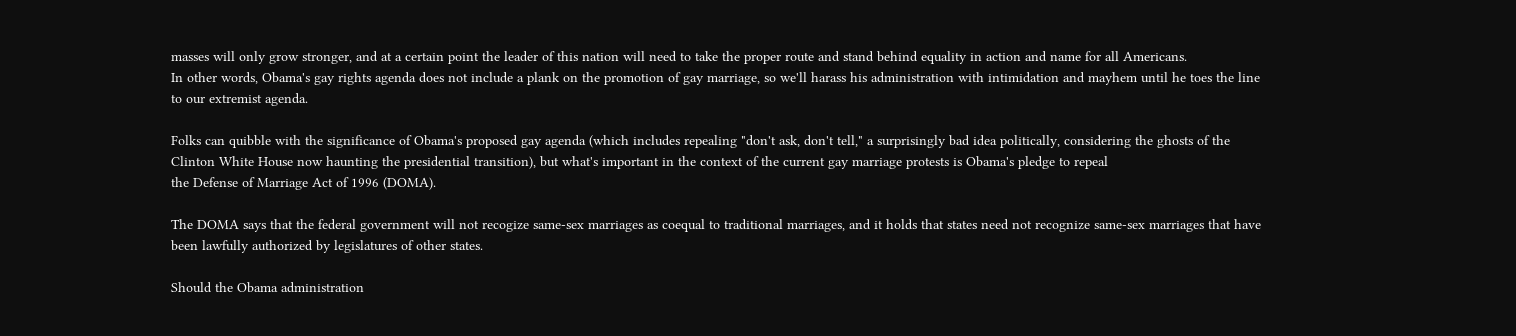masses will only grow stronger, and at a certain point the leader of this nation will need to take the proper route and stand behind equality in action and name for all Americans.
In other words, Obama's gay rights agenda does not include a plank on the promotion of gay marriage, so we'll harass his administration with intimidation and mayhem until he toes the line to our extremist agenda.

Folks can quibble with the significance of Obama's proposed gay agenda (which includes repealing "don't ask, don't tell," a surprisingly bad idea politically, considering the ghosts of the Clinton White House now haunting the presidential transition), but what's important in the context of the current gay marriage protests is Obama's pledge to repeal
the Defense of Marriage Act of 1996 (DOMA).

The DOMA says that the federal government will not recogize same-sex marriages as coequal to traditional marriages, and it holds that states need not recognize same-sex marriages that have been lawfully authorized by legislatures of other states.

Should the Obama administration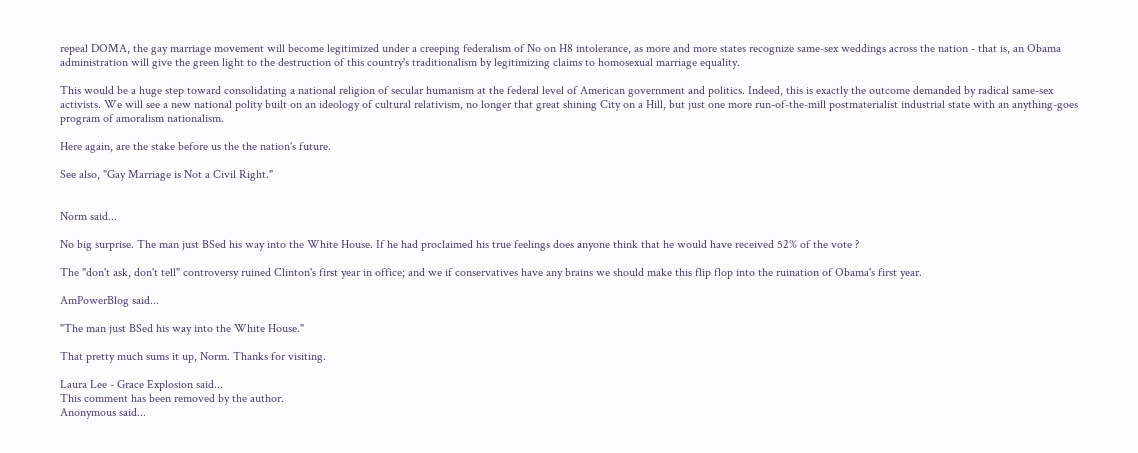repeal DOMA, the gay marriage movement will become legitimized under a creeping federalism of No on H8 intolerance, as more and more states recognize same-sex weddings across the nation - that is, an Obama administration will give the green light to the destruction of this country's traditionalism by legitimizing claims to homosexual marriage equality.

This would be a huge step toward consolidating a national religion of secular humanism at the federal level of American government and politics. Indeed, this is exactly the outcome demanded by radical same-sex activists. We will see a new national polity built on an ideology of cultural relativism, no longer that great shining City on a Hill, but just one more run-of-the-mill postmaterialist industrial state with an anything-goes program of amoralism nationalism.

Here again, are the stake before us the the nation's future.

See also, "Gay Marriage is Not a Civil Right."


Norm said...

No big surprise. The man just BSed his way into the White House. If he had proclaimed his true feelings does anyone think that he would have received 52% of the vote ?

The "don't ask, don't tell" controversy ruined Clinton's first year in office; and we if conservatives have any brains we should make this flip flop into the ruination of Obama's first year.

AmPowerBlog said...

"The man just BSed his way into the White House."

That pretty much sums it up, Norm. Thanks for visiting.

Laura Lee - Grace Explosion said...
This comment has been removed by the author.
Anonymous said...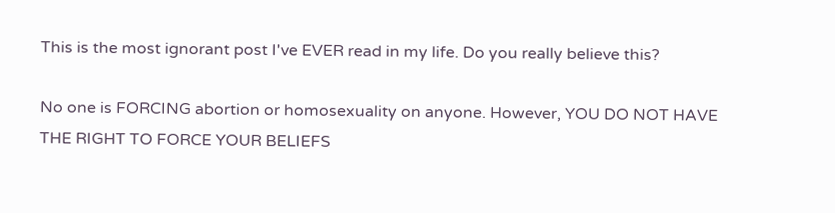This is the most ignorant post I've EVER read in my life. Do you really believe this?

No one is FORCING abortion or homosexuality on anyone. However, YOU DO NOT HAVE THE RIGHT TO FORCE YOUR BELIEFS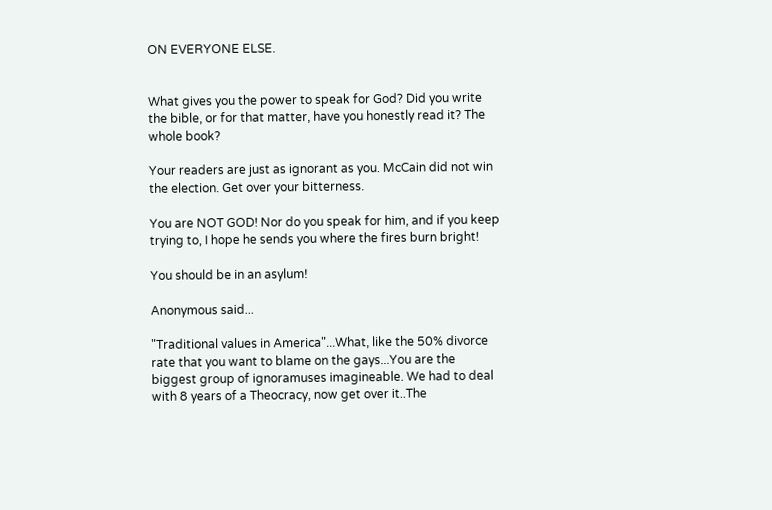ON EVERYONE ELSE.


What gives you the power to speak for God? Did you write the bible, or for that matter, have you honestly read it? The whole book?

Your readers are just as ignorant as you. McCain did not win the election. Get over your bitterness.

You are NOT GOD! Nor do you speak for him, and if you keep trying to, I hope he sends you where the fires burn bright!

You should be in an asylum!

Anonymous said...

"Traditional values in America"...What, like the 50% divorce rate that you want to blame on the gays...You are the biggest group of ignoramuses imagineable. We had to deal with 8 years of a Theocracy, now get over it..The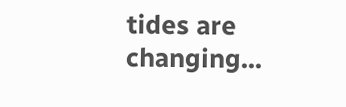tides are changing...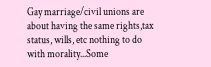Gay marriage/civil unions are about having the same rights,tax status, wills, etc nothing to do with morality...Some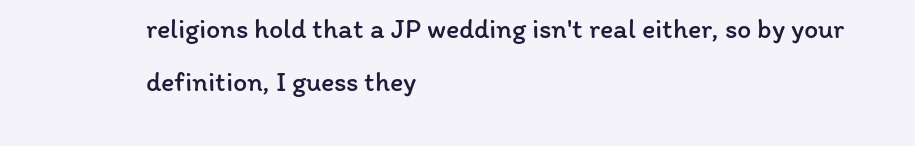religions hold that a JP wedding isn't real either, so by your definition, I guess they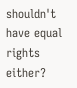shouldn't have equal rights either?